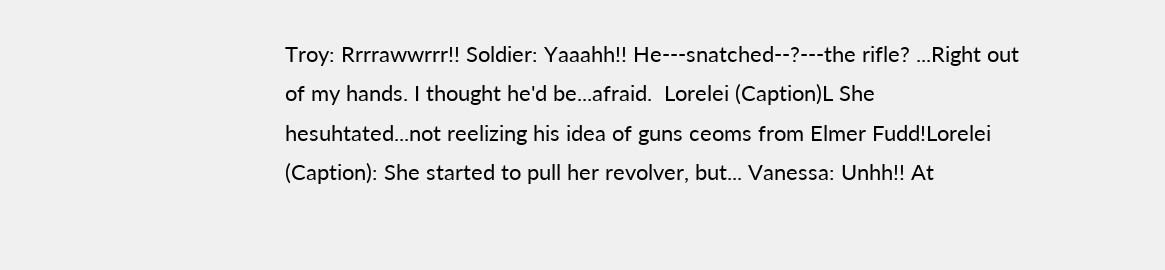Troy: Rrrrawwrrr!! Soldier: Yaaahh!! He---snatched--?---the rifle? ...Right out of my hands. I thought he'd be...afraid.  Lorelei (Caption)L She hesuhtated...not reelizing his idea of guns ceoms from Elmer Fudd!Lorelei (Caption): She started to pull her revolver, but... Vanessa: Unhh!! At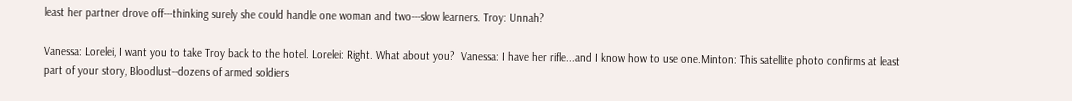least her partner drove off---thinking surely she could handle one woman and two---slow learners. Troy: Unnah?

Vanessa: Lorelei, I want you to take Troy back to the hotel. Lorelei: Right. What about you?  Vanessa: I have her rifle...and I know how to use one.Minton: This satellite photo confirms at least part of your story, Bloodlust--dozens of armed soldiers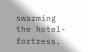swarming the hotel-fortress.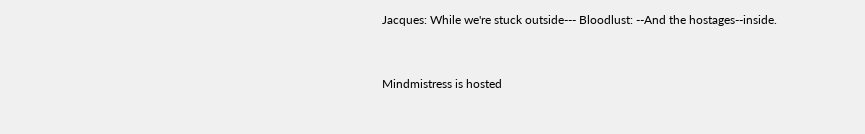Jacques: While we're stuck outside--- Bloodlust: --And the hostages--inside.


Mindmistress is hosted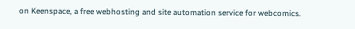on Keenspace, a free webhosting and site automation service for webcomics.